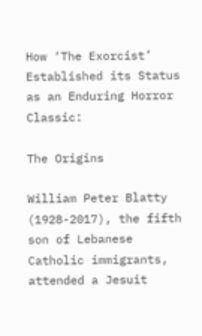How ‘The Exorcist’ Established its Status as an Enduring Horror Classic:

The Origins

William Peter Blatty (1928-2017), the fifth son of Lebanese Catholic immigrants, attended a Jesuit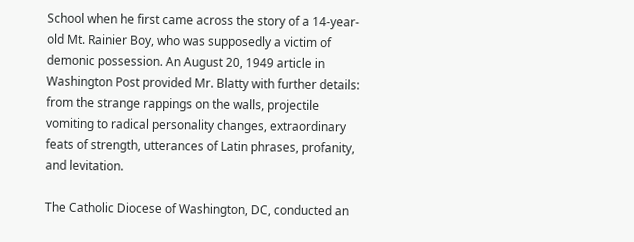School when he first came across the story of a 14-year-old Mt. Rainier Boy, who was supposedly a victim of demonic possession. An August 20, 1949 article in Washington Post provided Mr. Blatty with further details: from the strange rappings on the walls, projectile vomiting to radical personality changes, extraordinary feats of strength, utterances of Latin phrases, profanity, and levitation.

The Catholic Diocese of Washington, DC, conducted an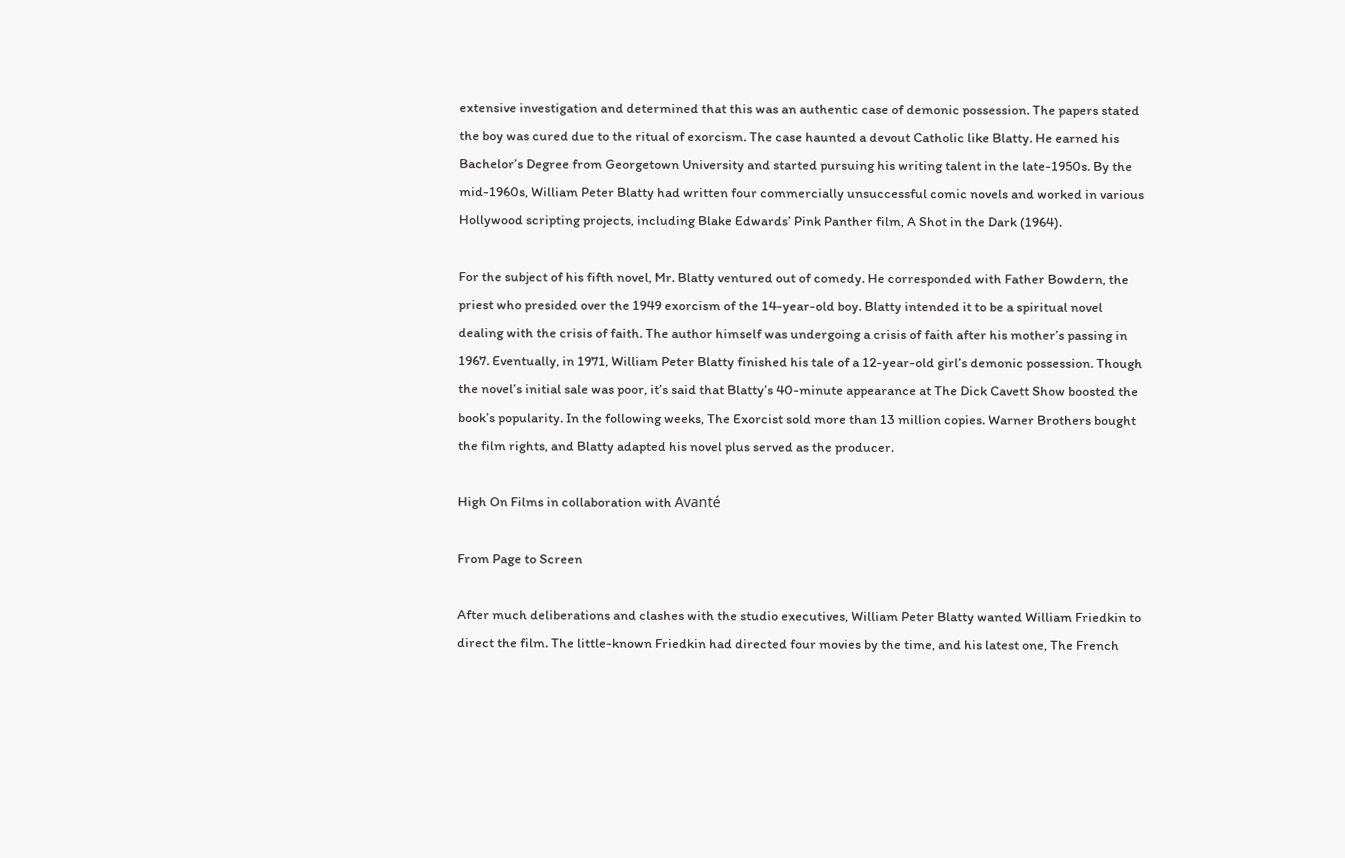extensive investigation and determined that this was an authentic case of demonic possession. The papers stated the boy was cured due to the ritual of exorcism. The case haunted a devout Catholic like Blatty. He earned his Bachelor’s Degree from Georgetown University and started pursuing his writing talent in the late-1950s. By the mid-1960s, William Peter Blatty had written four commercially unsuccessful comic novels and worked in various Hollywood scripting projects, including Blake Edwards’ Pink Panther film, A Shot in the Dark (1964).

For the subject of his fifth novel, Mr. Blatty ventured out of comedy. He corresponded with Father Bowdern, the priest who presided over the 1949 exorcism of the 14-year-old boy. Blatty intended it to be a spiritual novel dealing with the crisis of faith. The author himself was undergoing a crisis of faith after his mother’s passing in 1967. Eventually, in 1971, William Peter Blatty finished his tale of a 12-year-old girl’s demonic possession. Though the novel’s initial sale was poor, it’s said that Blatty’s 40-minute appearance at The Dick Cavett Show boosted the book’s popularity. In the following weeks, The Exorcist sold more than 13 million copies. Warner Brothers bought the film rights, and Blatty adapted his novel plus served as the producer.

High On Films in collaboration with Avanté

From Page to Screen

After much deliberations and clashes with the studio executives, William Peter Blatty wanted William Friedkin to direct the film. The little-known Friedkin had directed four movies by the time, and his latest one, The French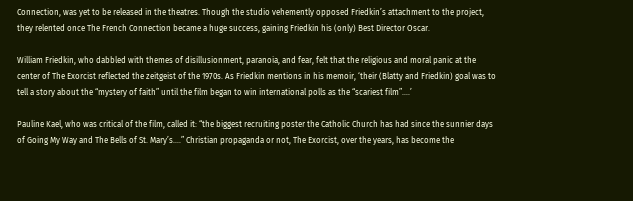Connection, was yet to be released in the theatres. Though the studio vehemently opposed Friedkin’s attachment to the project, they relented once The French Connection became a huge success, gaining Friedkin his (only) Best Director Oscar.

William Friedkin, who dabbled with themes of disillusionment, paranoia, and fear, felt that the religious and moral panic at the center of The Exorcist reflected the zeitgeist of the 1970s. As Friedkin mentions in his memoir, ‘their (Blatty and Friedkin) goal was to tell a story about the “mystery of faith” until the film began to win international polls as the “scariest film”….’

Pauline Kael, who was critical of the film, called it: “the biggest recruiting poster the Catholic Church has had since the sunnier days of Going My Way and The Bells of St. Mary’s….” Christian propaganda or not, The Exorcist, over the years, has become the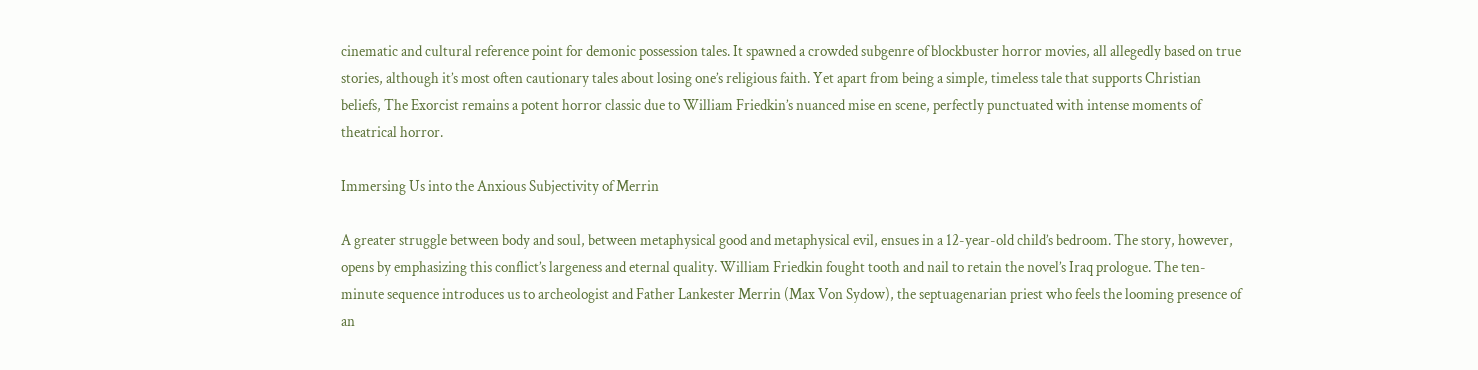cinematic and cultural reference point for demonic possession tales. It spawned a crowded subgenre of blockbuster horror movies, all allegedly based on true stories, although it’s most often cautionary tales about losing one’s religious faith. Yet apart from being a simple, timeless tale that supports Christian beliefs, The Exorcist remains a potent horror classic due to William Friedkin’s nuanced mise en scene, perfectly punctuated with intense moments of theatrical horror.

Immersing Us into the Anxious Subjectivity of Merrin

A greater struggle between body and soul, between metaphysical good and metaphysical evil, ensues in a 12-year-old child’s bedroom. The story, however, opens by emphasizing this conflict’s largeness and eternal quality. William Friedkin fought tooth and nail to retain the novel’s Iraq prologue. The ten-minute sequence introduces us to archeologist and Father Lankester Merrin (Max Von Sydow), the septuagenarian priest who feels the looming presence of an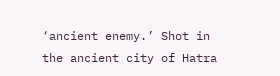‘ancient enemy.’ Shot in the ancient city of Hatra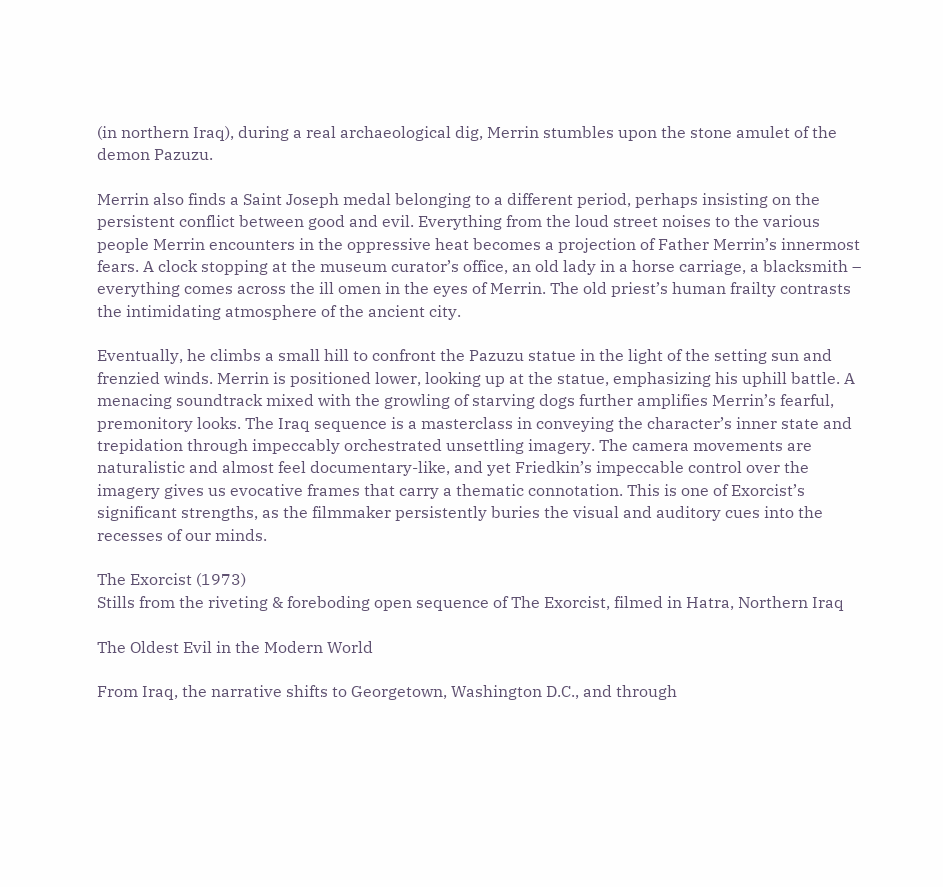(in northern Iraq), during a real archaeological dig, Merrin stumbles upon the stone amulet of the demon Pazuzu.

Merrin also finds a Saint Joseph medal belonging to a different period, perhaps insisting on the persistent conflict between good and evil. Everything from the loud street noises to the various people Merrin encounters in the oppressive heat becomes a projection of Father Merrin’s innermost fears. A clock stopping at the museum curator’s office, an old lady in a horse carriage, a blacksmith – everything comes across the ill omen in the eyes of Merrin. The old priest’s human frailty contrasts the intimidating atmosphere of the ancient city.

Eventually, he climbs a small hill to confront the Pazuzu statue in the light of the setting sun and frenzied winds. Merrin is positioned lower, looking up at the statue, emphasizing his uphill battle. A menacing soundtrack mixed with the growling of starving dogs further amplifies Merrin’s fearful, premonitory looks. The Iraq sequence is a masterclass in conveying the character’s inner state and trepidation through impeccably orchestrated unsettling imagery. The camera movements are naturalistic and almost feel documentary-like, and yet Friedkin’s impeccable control over the imagery gives us evocative frames that carry a thematic connotation. This is one of Exorcist’s significant strengths, as the filmmaker persistently buries the visual and auditory cues into the recesses of our minds.

The Exorcist (1973)
Stills from the riveting & foreboding open sequence of The Exorcist, filmed in Hatra, Northern Iraq

The Oldest Evil in the Modern World

From Iraq, the narrative shifts to Georgetown, Washington D.C., and through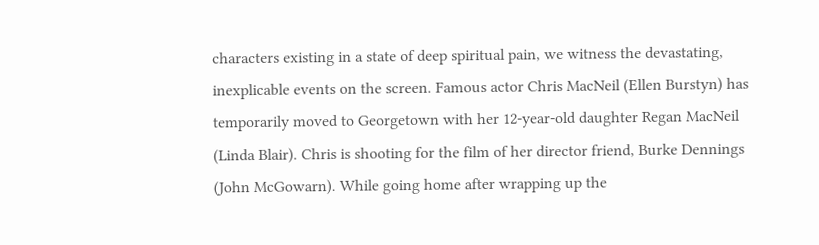characters existing in a state of deep spiritual pain, we witness the devastating, inexplicable events on the screen. Famous actor Chris MacNeil (Ellen Burstyn) has temporarily moved to Georgetown with her 12-year-old daughter Regan MacNeil (Linda Blair). Chris is shooting for the film of her director friend, Burke Dennings (John McGowarn). While going home after wrapping up the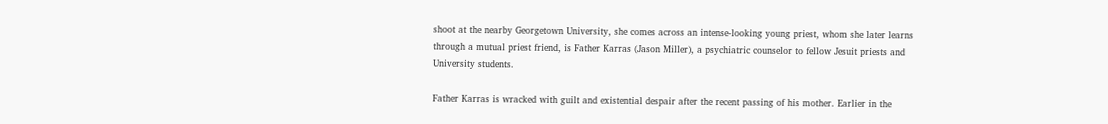shoot at the nearby Georgetown University, she comes across an intense-looking young priest, whom she later learns through a mutual priest friend, is Father Karras (Jason Miller), a psychiatric counselor to fellow Jesuit priests and University students.

Father Karras is wracked with guilt and existential despair after the recent passing of his mother. Earlier in the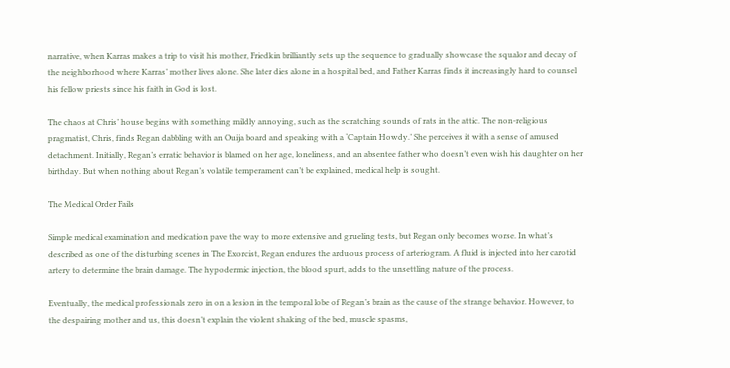narrative, when Karras makes a trip to visit his mother, Friedkin brilliantly sets up the sequence to gradually showcase the squalor and decay of the neighborhood where Karras’ mother lives alone. She later dies alone in a hospital bed, and Father Karras finds it increasingly hard to counsel his fellow priests since his faith in God is lost.

The chaos at Chris’ house begins with something mildly annoying, such as the scratching sounds of rats in the attic. The non-religious pragmatist, Chris, finds Regan dabbling with an Ouija board and speaking with a ‘Captain Howdy.’ She perceives it with a sense of amused detachment. Initially, Regan’s erratic behavior is blamed on her age, loneliness, and an absentee father who doesn’t even wish his daughter on her birthday. But when nothing about Regan’s volatile temperament can’t be explained, medical help is sought.

The Medical Order Fails

Simple medical examination and medication pave the way to more extensive and grueling tests, but Regan only becomes worse. In what’s described as one of the disturbing scenes in The Exorcist, Regan endures the arduous process of arteriogram. A fluid is injected into her carotid artery to determine the brain damage. The hypodermic injection, the blood spurt, adds to the unsettling nature of the process.

Eventually, the medical professionals zero in on a lesion in the temporal lobe of Regan’s brain as the cause of the strange behavior. However, to the despairing mother and us, this doesn’t explain the violent shaking of the bed, muscle spasms,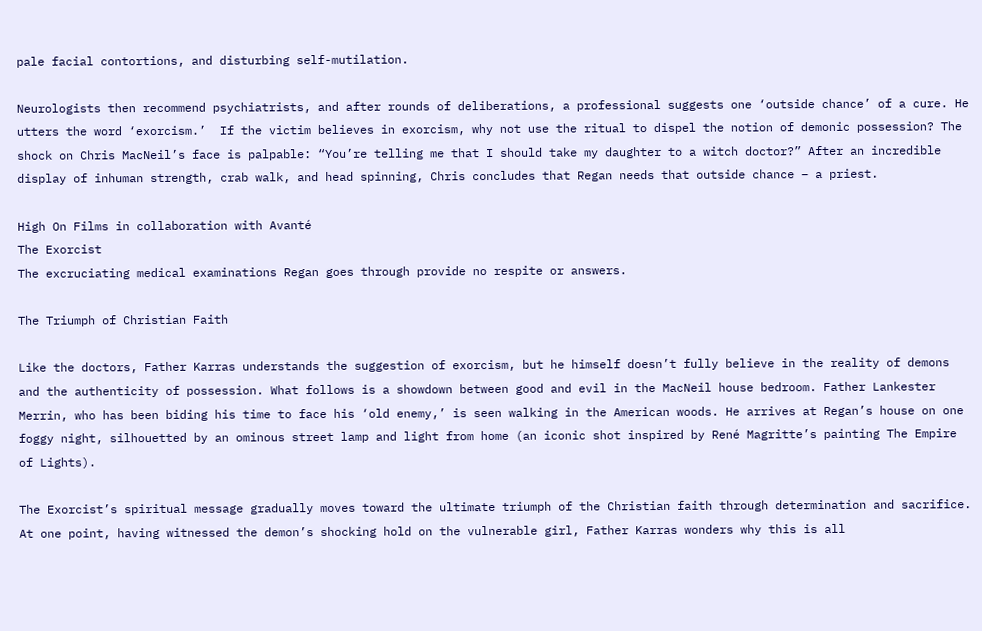pale facial contortions, and disturbing self-mutilation.

Neurologists then recommend psychiatrists, and after rounds of deliberations, a professional suggests one ‘outside chance’ of a cure. He utters the word ‘exorcism.’  If the victim believes in exorcism, why not use the ritual to dispel the notion of demonic possession? The shock on Chris MacNeil’s face is palpable: “You’re telling me that I should take my daughter to a witch doctor?” After an incredible display of inhuman strength, crab walk, and head spinning, Chris concludes that Regan needs that outside chance – a priest.

High On Films in collaboration with Avanté
The Exorcist
The excruciating medical examinations Regan goes through provide no respite or answers.

The Triumph of Christian Faith

Like the doctors, Father Karras understands the suggestion of exorcism, but he himself doesn’t fully believe in the reality of demons and the authenticity of possession. What follows is a showdown between good and evil in the MacNeil house bedroom. Father Lankester Merrin, who has been biding his time to face his ‘old enemy,’ is seen walking in the American woods. He arrives at Regan’s house on one foggy night, silhouetted by an ominous street lamp and light from home (an iconic shot inspired by René Magritte’s painting The Empire of Lights).

The Exorcist’s spiritual message gradually moves toward the ultimate triumph of the Christian faith through determination and sacrifice. At one point, having witnessed the demon’s shocking hold on the vulnerable girl, Father Karras wonders why this is all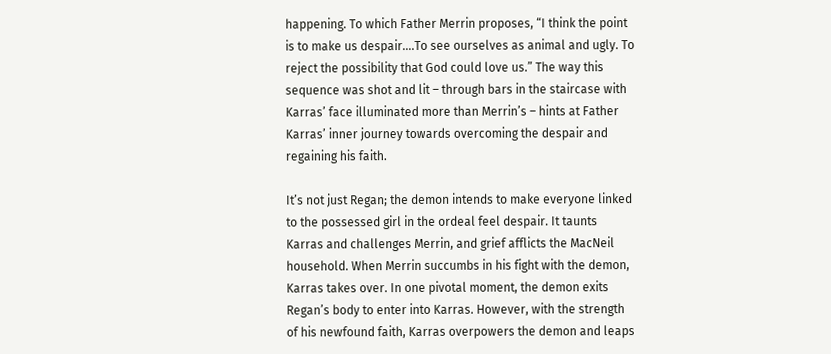happening. To which Father Merrin proposes, “I think the point is to make us despair….To see ourselves as animal and ugly. To reject the possibility that God could love us.” The way this sequence was shot and lit – through bars in the staircase with Karras’ face illuminated more than Merrin’s – hints at Father Karras’ inner journey towards overcoming the despair and regaining his faith.

It’s not just Regan; the demon intends to make everyone linked to the possessed girl in the ordeal feel despair. It taunts Karras and challenges Merrin, and grief afflicts the MacNeil household. When Merrin succumbs in his fight with the demon, Karras takes over. In one pivotal moment, the demon exits Regan’s body to enter into Karras. However, with the strength of his newfound faith, Karras overpowers the demon and leaps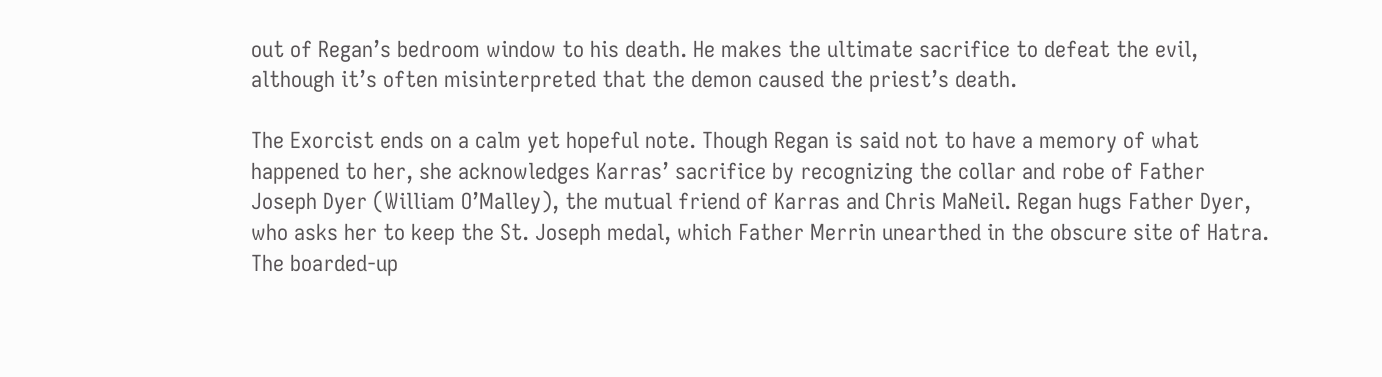out of Regan’s bedroom window to his death. He makes the ultimate sacrifice to defeat the evil, although it’s often misinterpreted that the demon caused the priest’s death.

The Exorcist ends on a calm yet hopeful note. Though Regan is said not to have a memory of what happened to her, she acknowledges Karras’ sacrifice by recognizing the collar and robe of Father Joseph Dyer (William O’Malley), the mutual friend of Karras and Chris MaNeil. Regan hugs Father Dyer, who asks her to keep the St. Joseph medal, which Father Merrin unearthed in the obscure site of Hatra. The boarded-up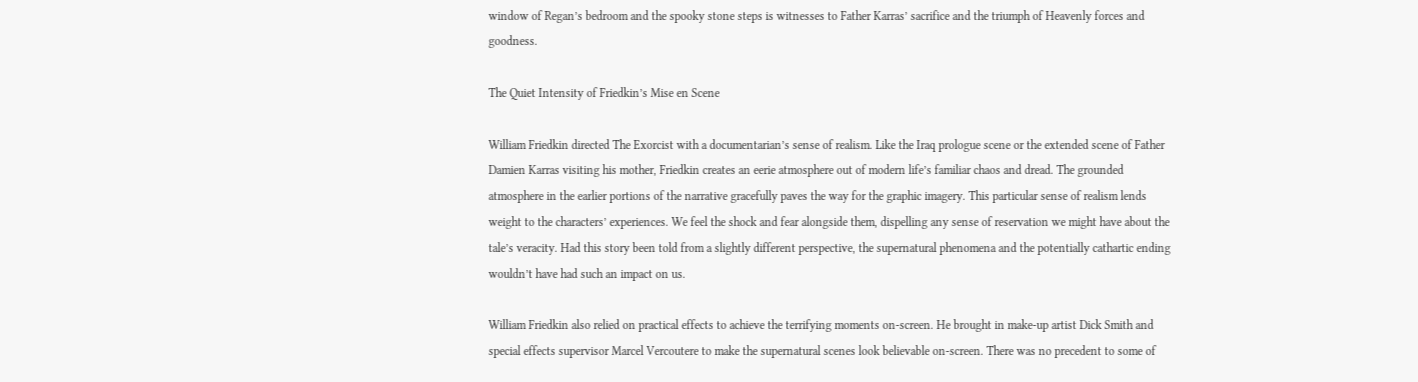window of Regan’s bedroom and the spooky stone steps is witnesses to Father Karras’ sacrifice and the triumph of Heavenly forces and goodness.

The Quiet Intensity of Friedkin’s Mise en Scene

William Friedkin directed The Exorcist with a documentarian’s sense of realism. Like the Iraq prologue scene or the extended scene of Father Damien Karras visiting his mother, Friedkin creates an eerie atmosphere out of modern life’s familiar chaos and dread. The grounded atmosphere in the earlier portions of the narrative gracefully paves the way for the graphic imagery. This particular sense of realism lends weight to the characters’ experiences. We feel the shock and fear alongside them, dispelling any sense of reservation we might have about the tale’s veracity. Had this story been told from a slightly different perspective, the supernatural phenomena and the potentially cathartic ending wouldn’t have had such an impact on us.

William Friedkin also relied on practical effects to achieve the terrifying moments on-screen. He brought in make-up artist Dick Smith and special effects supervisor Marcel Vercoutere to make the supernatural scenes look believable on-screen. There was no precedent to some of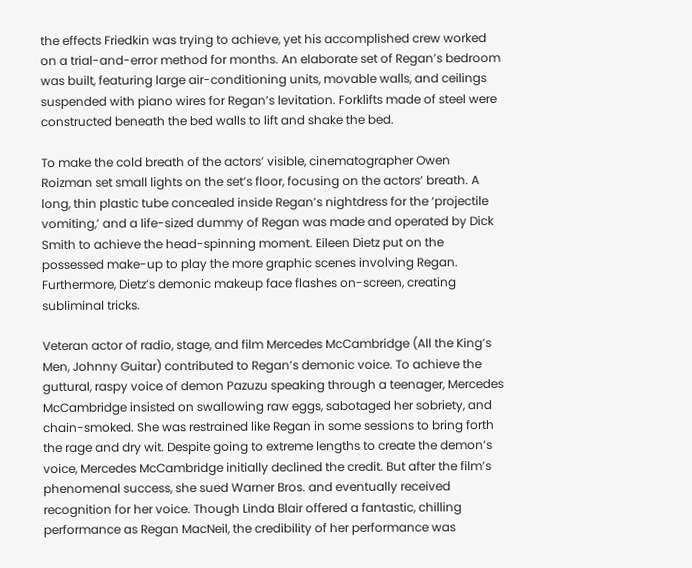the effects Friedkin was trying to achieve, yet his accomplished crew worked on a trial-and-error method for months. An elaborate set of Regan’s bedroom was built, featuring large air-conditioning units, movable walls, and ceilings suspended with piano wires for Regan’s levitation. Forklifts made of steel were constructed beneath the bed walls to lift and shake the bed.

To make the cold breath of the actors’ visible, cinematographer Owen Roizman set small lights on the set’s floor, focusing on the actors’ breath. A long, thin plastic tube concealed inside Regan’s nightdress for the ‘projectile vomiting,’ and a life-sized dummy of Regan was made and operated by Dick Smith to achieve the head-spinning moment. Eileen Dietz put on the possessed make-up to play the more graphic scenes involving Regan. Furthermore, Dietz’s demonic makeup face flashes on-screen, creating subliminal tricks.

Veteran actor of radio, stage, and film Mercedes McCambridge (All the King’s Men, Johnny Guitar) contributed to Regan’s demonic voice. To achieve the guttural, raspy voice of demon Pazuzu speaking through a teenager, Mercedes McCambridge insisted on swallowing raw eggs, sabotaged her sobriety, and chain-smoked. She was restrained like Regan in some sessions to bring forth the rage and dry wit. Despite going to extreme lengths to create the demon’s voice, Mercedes McCambridge initially declined the credit. But after the film’s phenomenal success, she sued Warner Bros. and eventually received recognition for her voice. Though Linda Blair offered a fantastic, chilling performance as Regan MacNeil, the credibility of her performance was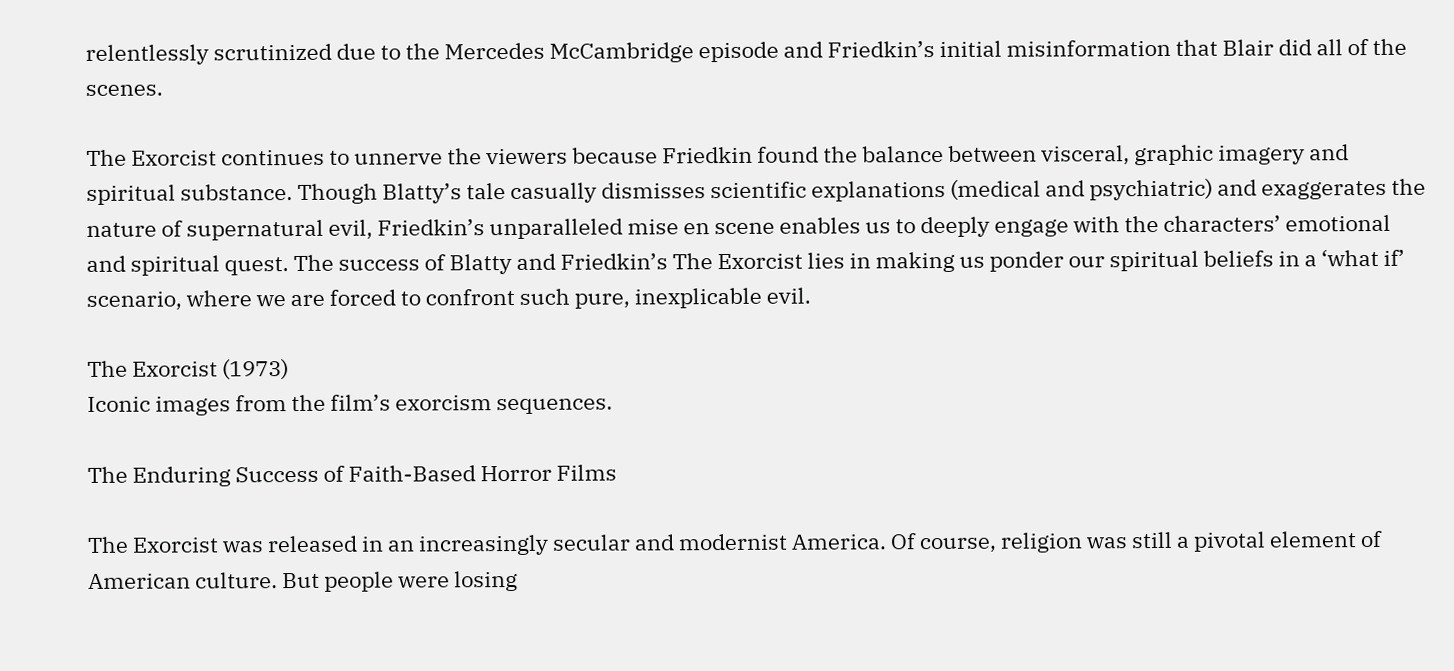relentlessly scrutinized due to the Mercedes McCambridge episode and Friedkin’s initial misinformation that Blair did all of the scenes.

The Exorcist continues to unnerve the viewers because Friedkin found the balance between visceral, graphic imagery and spiritual substance. Though Blatty’s tale casually dismisses scientific explanations (medical and psychiatric) and exaggerates the nature of supernatural evil, Friedkin’s unparalleled mise en scene enables us to deeply engage with the characters’ emotional and spiritual quest. The success of Blatty and Friedkin’s The Exorcist lies in making us ponder our spiritual beliefs in a ‘what if’ scenario, where we are forced to confront such pure, inexplicable evil.

The Exorcist (1973)
Iconic images from the film’s exorcism sequences.

The Enduring Success of Faith-Based Horror Films

The Exorcist was released in an increasingly secular and modernist America. Of course, religion was still a pivotal element of American culture. But people were losing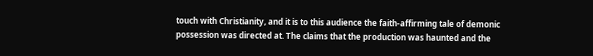touch with Christianity, and it is to this audience the faith-affirming tale of demonic possession was directed at. The claims that the production was haunted and the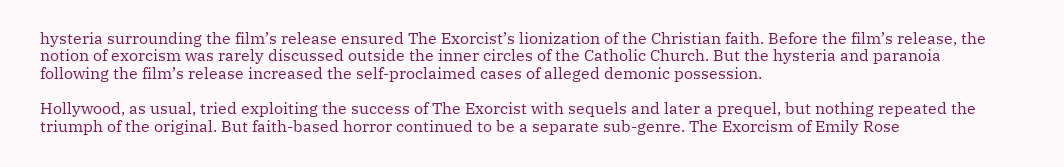hysteria surrounding the film’s release ensured The Exorcist’s lionization of the Christian faith. Before the film’s release, the notion of exorcism was rarely discussed outside the inner circles of the Catholic Church. But the hysteria and paranoia following the film’s release increased the self-proclaimed cases of alleged demonic possession.

Hollywood, as usual, tried exploiting the success of The Exorcist with sequels and later a prequel, but nothing repeated the triumph of the original. But faith-based horror continued to be a separate sub-genre. The Exorcism of Emily Rose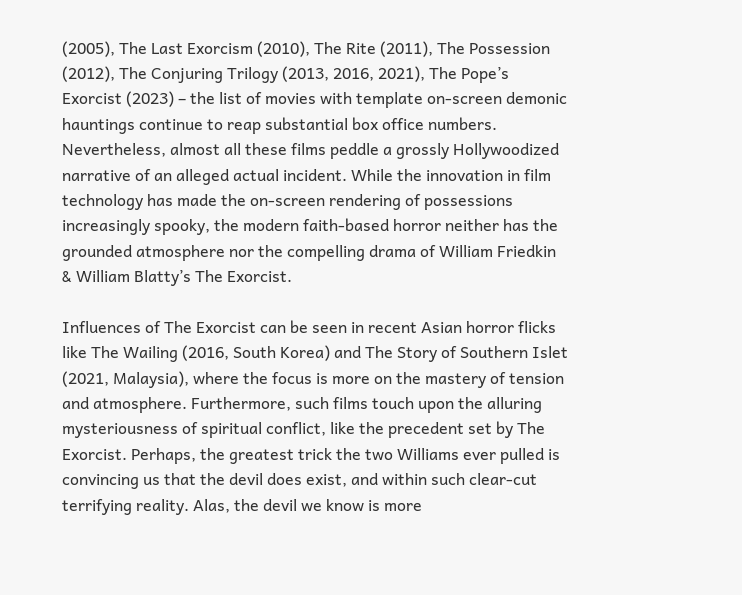(2005), The Last Exorcism (2010), The Rite (2011), The Possession (2012), The Conjuring Trilogy (2013, 2016, 2021), The Pope’s Exorcist (2023) – the list of movies with template on-screen demonic hauntings continue to reap substantial box office numbers. Nevertheless, almost all these films peddle a grossly Hollywoodized narrative of an alleged actual incident. While the innovation in film technology has made the on-screen rendering of possessions increasingly spooky, the modern faith-based horror neither has the grounded atmosphere nor the compelling drama of William Friedkin & William Blatty’s The Exorcist.

Influences of The Exorcist can be seen in recent Asian horror flicks like The Wailing (2016, South Korea) and The Story of Southern Islet (2021, Malaysia), where the focus is more on the mastery of tension and atmosphere. Furthermore, such films touch upon the alluring mysteriousness of spiritual conflict, like the precedent set by The Exorcist. Perhaps, the greatest trick the two Williams ever pulled is convincing us that the devil does exist, and within such clear-cut terrifying reality. Alas, the devil we know is more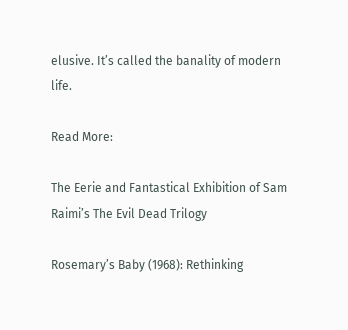elusive. It’s called the banality of modern life.

Read More:

The Eerie and Fantastical Exhibition of Sam Raimi’s The Evil Dead Trilogy

Rosemary’s Baby (1968): Rethinking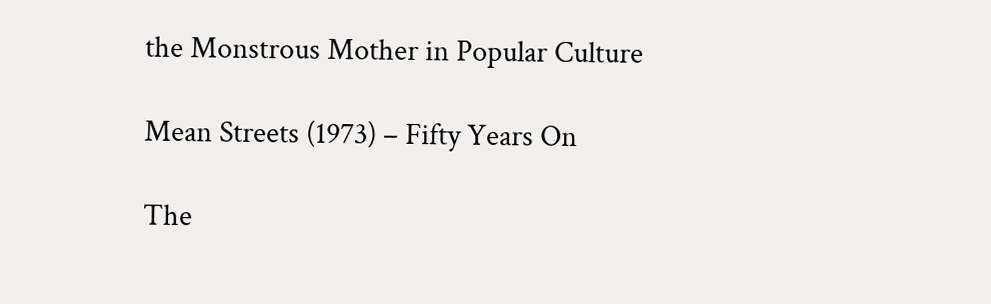the Monstrous Mother in Popular Culture

Mean Streets (1973) – Fifty Years On

The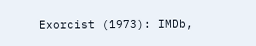Exorcist (1973): IMDb,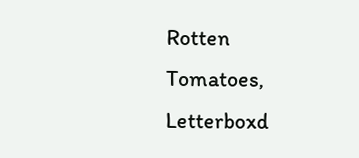Rotten Tomatoes, Letterboxd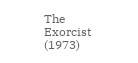The Exorcist (1973)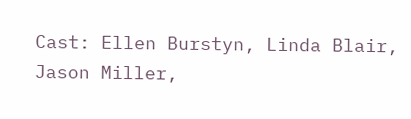Cast: Ellen Burstyn, Linda Blair, Jason Miller,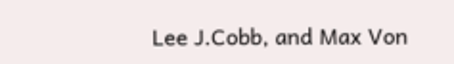Lee J.Cobb, and Max Von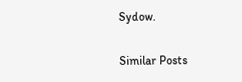Sydow.

Similar Posts